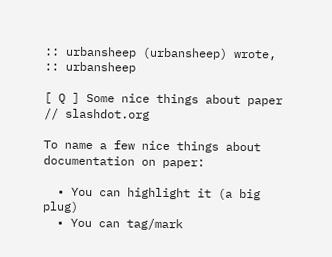:: urbansheep (urbansheep) wrote,
:: urbansheep

[ Q ] Some nice things about paper // slashdot.org

To name a few nice things about documentation on paper:

  • You can highlight it (a big plug)
  • You can tag/mark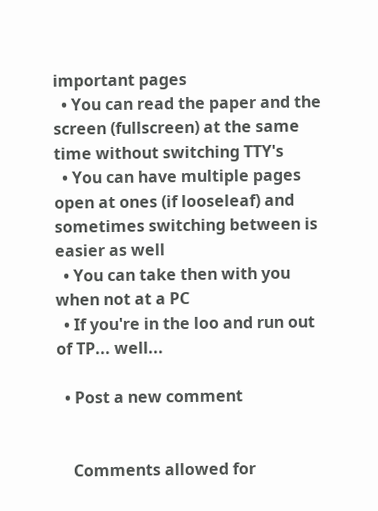important pages
  • You can read the paper and the screen (fullscreen) at the same time without switching TTY's
  • You can have multiple pages open at ones (if looseleaf) and sometimes switching between is easier as well
  • You can take then with you when not at a PC
  • If you're in the loo and run out of TP... well...

  • Post a new comment


    Comments allowed for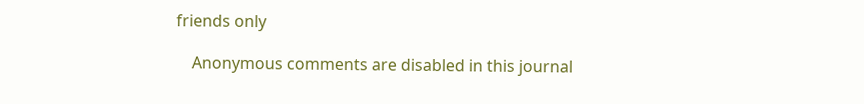friends only

    Anonymous comments are disabled in this journal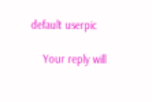default userpic

    Your reply will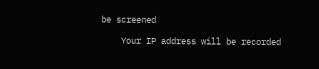be screened

    Your IP address will be recorded